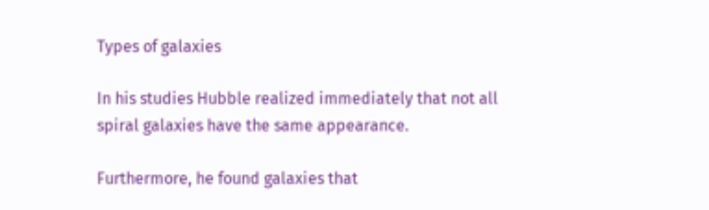Types of galaxies

In his studies Hubble realized immediately that not all spiral galaxies have the same appearance.

Furthermore, he found galaxies that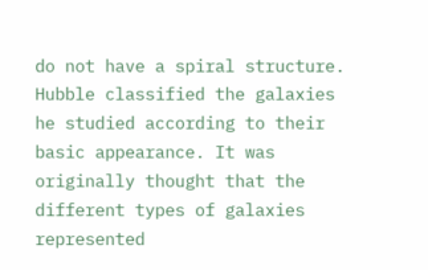do not have a spiral structure. Hubble classified the galaxies he studied according to their basic appearance. It was originally thought that the different types of galaxies represented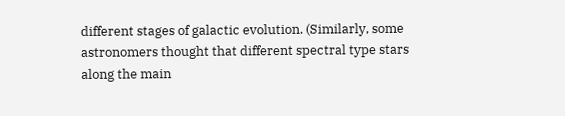different stages of galactic evolution. (Similarly, some astronomers thought that different spectral type stars along the main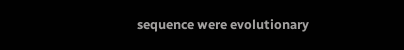sequence were evolutionary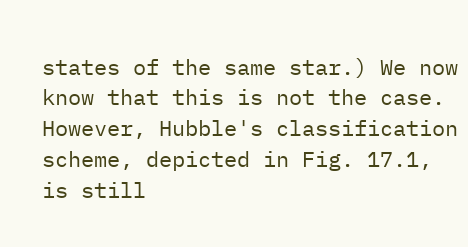states of the same star.) We now know that this is not the case. However, Hubble's classification scheme, depicted in Fig. 17.1, is still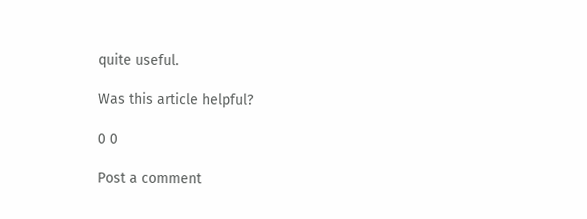quite useful.

Was this article helpful?

0 0

Post a comment